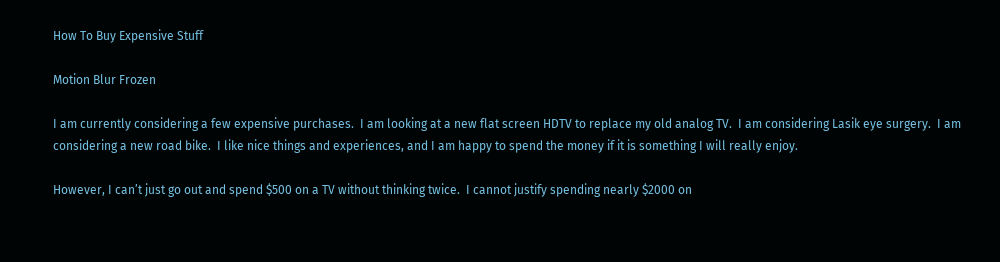How To Buy Expensive Stuff

Motion Blur Frozen

I am currently considering a few expensive purchases.  I am looking at a new flat screen HDTV to replace my old analog TV.  I am considering Lasik eye surgery.  I am considering a new road bike.  I like nice things and experiences, and I am happy to spend the money if it is something I will really enjoy.

However, I can’t just go out and spend $500 on a TV without thinking twice.  I cannot justify spending nearly $2000 on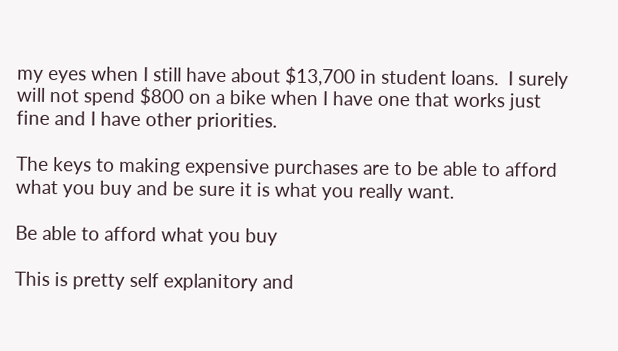my eyes when I still have about $13,700 in student loans.  I surely will not spend $800 on a bike when I have one that works just fine and I have other priorities.

The keys to making expensive purchases are to be able to afford what you buy and be sure it is what you really want.

Be able to afford what you buy

This is pretty self explanitory and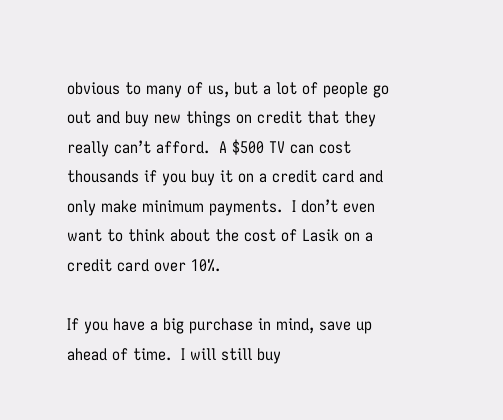obvious to many of us, but a lot of people go out and buy new things on credit that they really can’t afford.  A $500 TV can cost thousands if you buy it on a credit card and only make minimum payments.  I don’t even want to think about the cost of Lasik on a credit card over 10%.

If you have a big purchase in mind, save up ahead of time.  I will still buy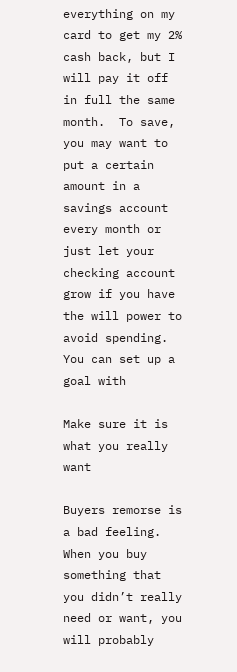everything on my card to get my 2% cash back, but I will pay it off in full the same month.  To save, you may want to put a certain amount in a savings account every month or just let your checking account grow if you have the will power to avoid spending.  You can set up a goal with

Make sure it is what you really want

Buyers remorse is a bad feeling.  When you buy something that you didn’t really need or want, you will probably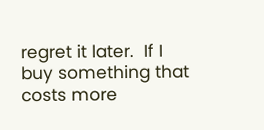regret it later.  If I buy something that costs more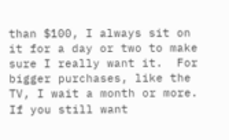than $100, I always sit on it for a day or two to make sure I really want it.  For bigger purchases, like the TV, I wait a month or more.  If you still want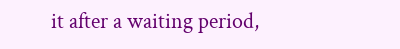it after a waiting period,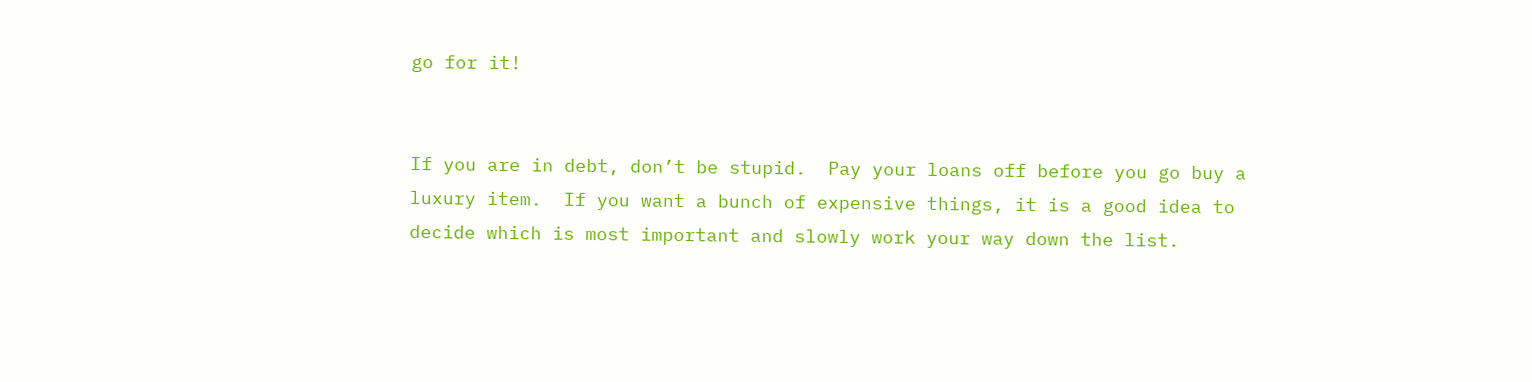go for it!


If you are in debt, don’t be stupid.  Pay your loans off before you go buy a luxury item.  If you want a bunch of expensive things, it is a good idea to decide which is most important and slowly work your way down the list.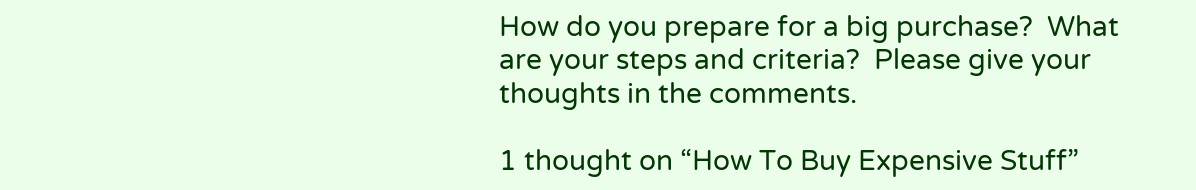How do you prepare for a big purchase?  What are your steps and criteria?  Please give your thoughts in the comments.

1 thought on “How To Buy Expensive Stuff”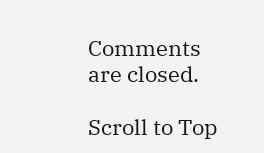Comments are closed.

Scroll to Top